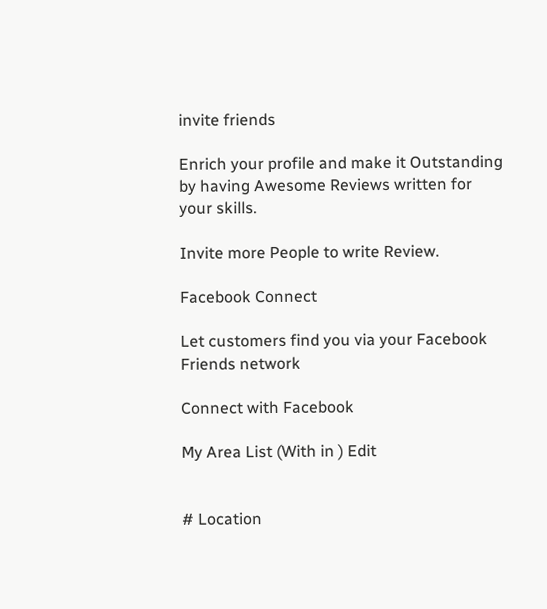invite friends

Enrich your profile and make it Outstanding by having Awesome Reviews written for your skills.

Invite more People to write Review.

Facebook Connect

Let customers find you via your Facebook Friends network

Connect with Facebook

My Area List (With in ) Edit


# Location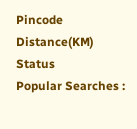Pincode Distance(KM) Status
Popular Searches :